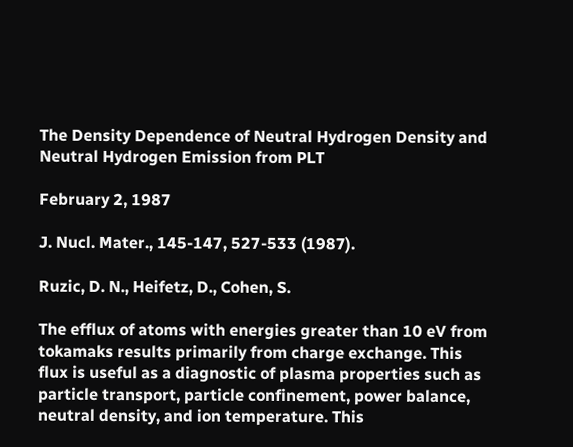The Density Dependence of Neutral Hydrogen Density and Neutral Hydrogen Emission from PLT

February 2, 1987

J. Nucl. Mater., 145-147, 527-533 (1987).

Ruzic, D. N., Heifetz, D., Cohen, S.

The efflux of atoms with energies greater than 10 eV from tokamaks results primarily from charge exchange. This flux is useful as a diagnostic of plasma properties such as particle transport, particle confinement, power balance, neutral density, and ion temperature. This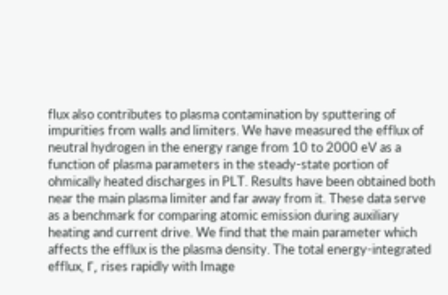flux also contributes to plasma contamination by sputtering of impurities from walls and limiters. We have measured the efflux of neutral hydrogen in the energy range from 10 to 2000 eV as a function of plasma parameters in the steady-state portion of ohmically heated discharges in PLT. Results have been obtained both near the main plasma limiter and far away from it. These data serve as a benchmark for comparing atomic emission during auxiliary heating and current drive. We find that the main parameter which affects the efflux is the plasma density. The total energy-integrated efflux, Γ, rises rapidly with Image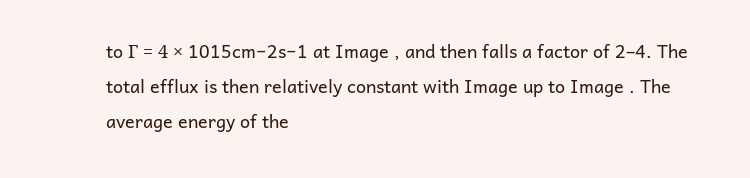to Γ = 4 × 1015cm−2s−1 at Image , and then falls a factor of 2–4. The total efflux is then relatively constant with Image up to Image . The average energy of the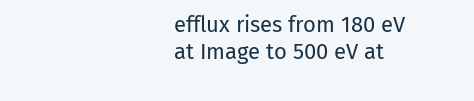efflux rises from 180 eV at Image to 500 eV at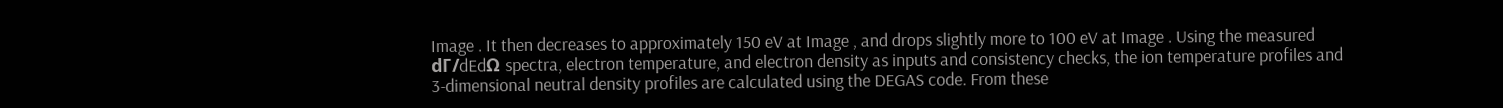Image . It then decreases to approximately 150 eV at Image , and drops slightly more to 100 eV at Image . Using the measured dΓ/dEdΩ spectra, electron temperature, and electron density as inputs and consistency checks, the ion temperature profiles and 3-dimensional neutral density profiles are calculated using the DEGAS code. From these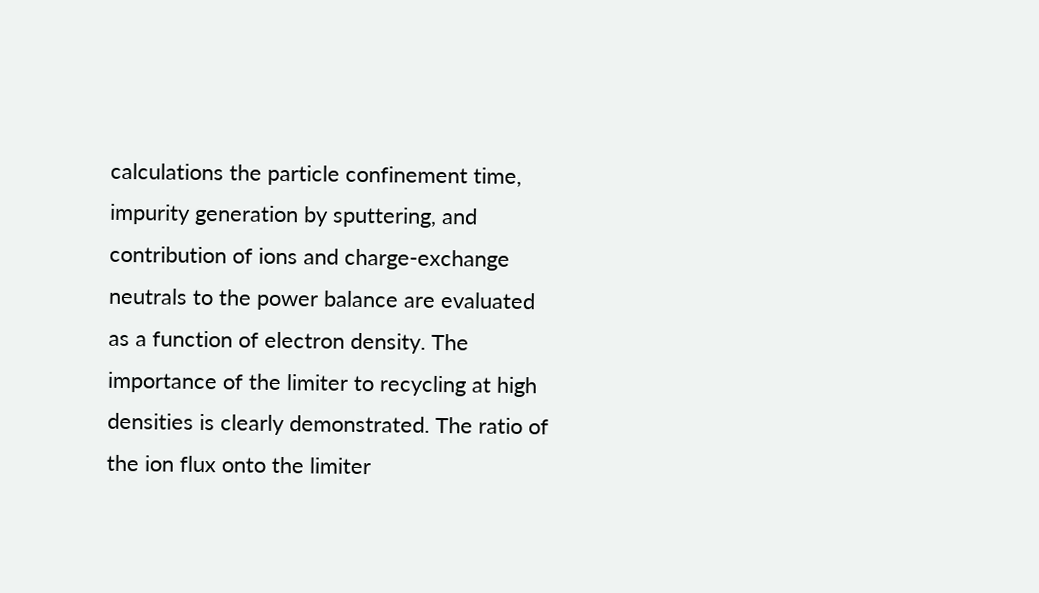calculations the particle confinement time, impurity generation by sputtering, and contribution of ions and charge-exchange neutrals to the power balance are evaluated as a function of electron density. The importance of the limiter to recycling at high densities is clearly demonstrated. The ratio of the ion flux onto the limiter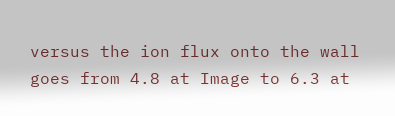versus the ion flux onto the wall goes from 4.8 at Image to 6.3 at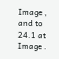Image , and to 24.1 at Image .